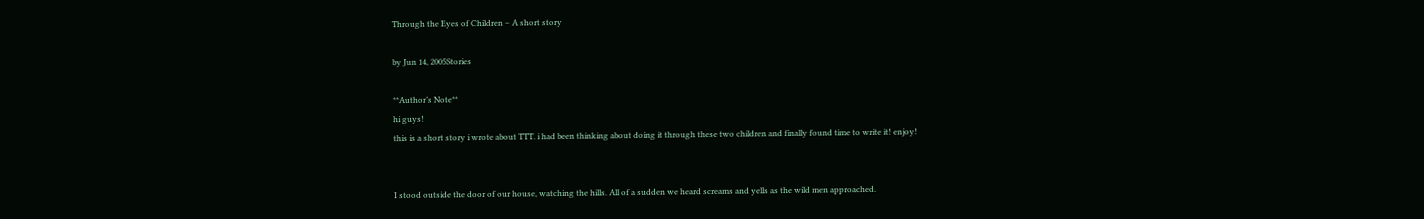Through the Eyes of Children – A short story

by Jun 14, 2005Stories

**Author’s Note**
hi guys!
this is a short story i wrote about TTT. i had been thinking about doing it through these two children and finally found time to write it! enjoy!


I stood outside the door of our house, watching the hills. All of a sudden we heard screams and yells as the wild men approached.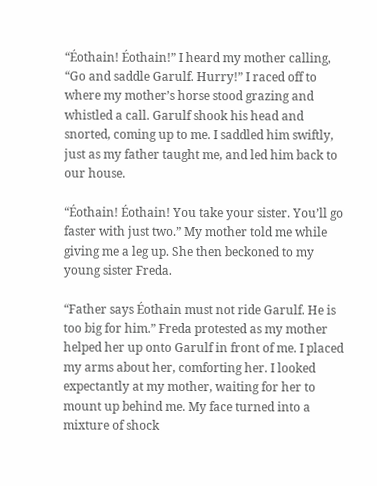“Éothain! Éothain!” I heard my mother calling, “Go and saddle Garulf. Hurry!” I raced off to where my mother’s horse stood grazing and whistled a call. Garulf shook his head and snorted, coming up to me. I saddled him swiftly, just as my father taught me, and led him back to our house.

“Éothain! Éothain! You take your sister. You’ll go faster with just two.” My mother told me while giving me a leg up. She then beckoned to my young sister Freda.

“Father says Éothain must not ride Garulf. He is too big for him.” Freda protested as my mother helped her up onto Garulf in front of me. I placed my arms about her, comforting her. I looked expectantly at my mother, waiting for her to mount up behind me. My face turned into a mixture of shock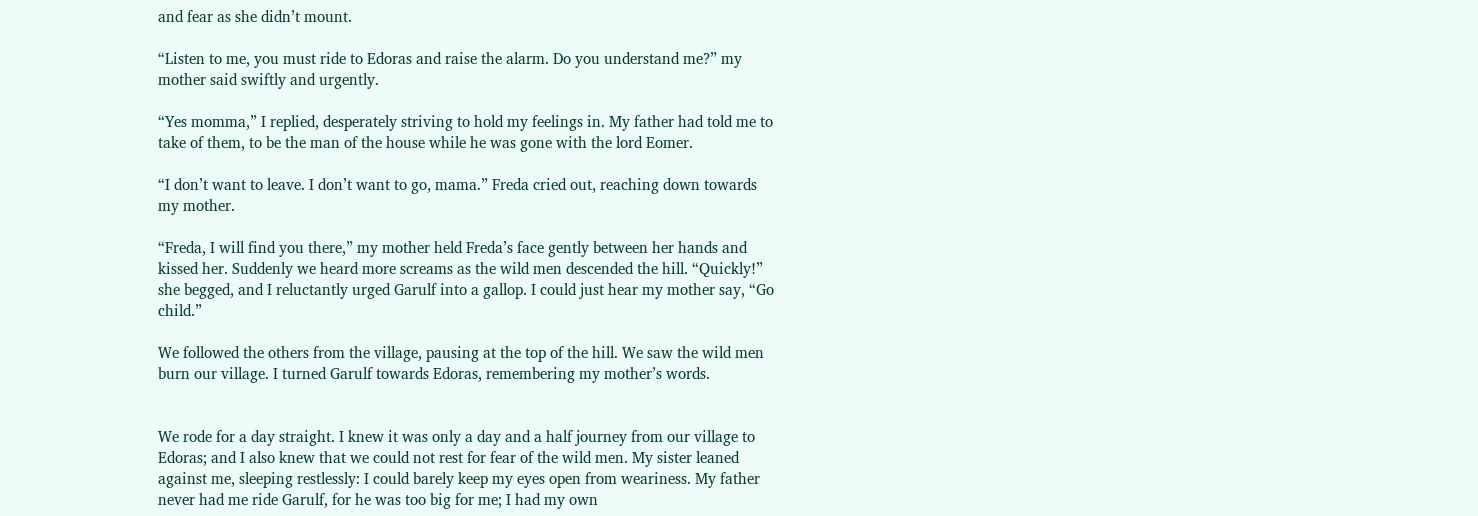and fear as she didn’t mount.

“Listen to me, you must ride to Edoras and raise the alarm. Do you understand me?” my mother said swiftly and urgently.

“Yes momma,” I replied, desperately striving to hold my feelings in. My father had told me to take of them, to be the man of the house while he was gone with the lord Eomer.

“I don’t want to leave. I don’t want to go, mama.” Freda cried out, reaching down towards my mother.

“Freda, I will find you there,” my mother held Freda’s face gently between her hands and kissed her. Suddenly we heard more screams as the wild men descended the hill. “Quickly!” she begged, and I reluctantly urged Garulf into a gallop. I could just hear my mother say, “Go child.”

We followed the others from the village, pausing at the top of the hill. We saw the wild men burn our village. I turned Garulf towards Edoras, remembering my mother’s words.


We rode for a day straight. I knew it was only a day and a half journey from our village to Edoras; and I also knew that we could not rest for fear of the wild men. My sister leaned against me, sleeping restlessly: I could barely keep my eyes open from weariness. My father never had me ride Garulf, for he was too big for me; I had my own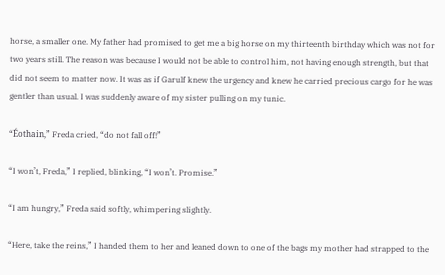horse, a smaller one. My father had promised to get me a big horse on my thirteenth birthday which was not for two years still. The reason was because I would not be able to control him, not having enough strength, but that did not seem to matter now. It was as if Garulf knew the urgency and knew he carried precious cargo for he was gentler than usual. I was suddenly aware of my sister pulling on my tunic.

“Éothain,” Freda cried, “do not fall off!”

“I won’t, Freda,” I replied, blinking, “I won’t. Promise.”

“I am hungry,” Freda said softly, whimpering slightly.

“Here, take the reins,” I handed them to her and leaned down to one of the bags my mother had strapped to the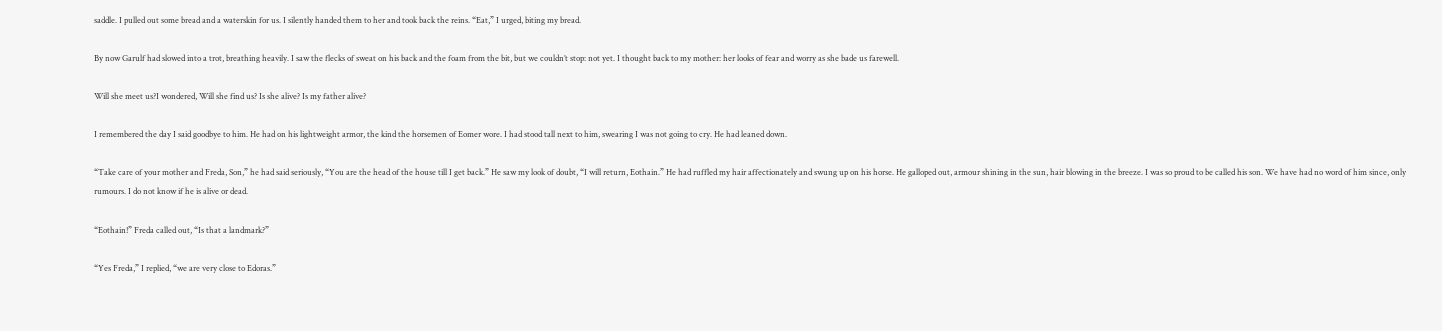saddle. I pulled out some bread and a waterskin for us. I silently handed them to her and took back the reins. “Eat,” I urged, biting my bread.

By now Garulf had slowed into a trot, breathing heavily. I saw the flecks of sweat on his back and the foam from the bit, but we couldn’t stop: not yet. I thought back to my mother: her looks of fear and worry as she bade us farewell.

Will she meet us?I wondered, Will she find us? Is she alive? Is my father alive?

I remembered the day I said goodbye to him. He had on his lightweight armor, the kind the horsemen of Eomer wore. I had stood tall next to him, swearing I was not going to cry. He had leaned down.

“Take care of your mother and Freda, Son,” he had said seriously, “You are the head of the house till I get back.” He saw my look of doubt, “I will return, Eothain.” He had ruffled my hair affectionately and swung up on his horse. He galloped out, armour shining in the sun, hair blowing in the breeze. I was so proud to be called his son. We have had no word of him since, only rumours. I do not know if he is alive or dead.

“Eothain!” Freda called out, “Is that a landmark?”

“Yes Freda,” I replied, “we are very close to Edoras.”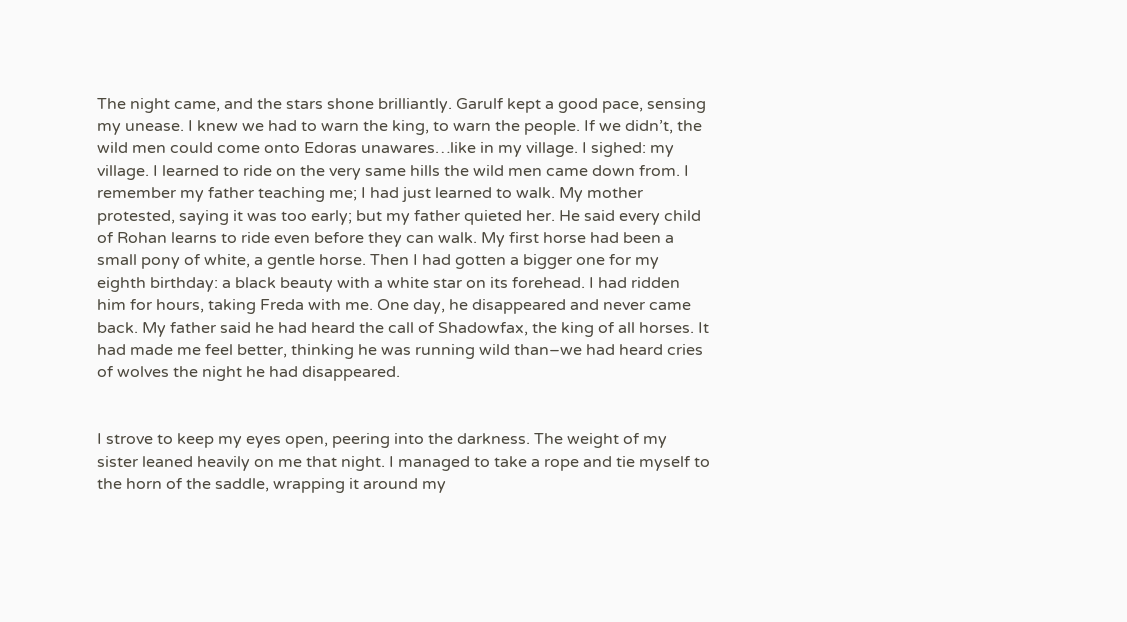The night came, and the stars shone brilliantly. Garulf kept a good pace, sensing my unease. I knew we had to warn the king, to warn the people. If we didn’t, the wild men could come onto Edoras unawares…like in my village. I sighed: my village. I learned to ride on the very same hills the wild men came down from. I remember my father teaching me; I had just learned to walk. My mother protested, saying it was too early; but my father quieted her. He said every child of Rohan learns to ride even before they can walk. My first horse had been a small pony of white, a gentle horse. Then I had gotten a bigger one for my eighth birthday: a black beauty with a white star on its forehead. I had ridden him for hours, taking Freda with me. One day, he disappeared and never came back. My father said he had heard the call of Shadowfax, the king of all horses. It had made me feel better, thinking he was running wild than–we had heard cries of wolves the night he had disappeared.


I strove to keep my eyes open, peering into the darkness. The weight of my sister leaned heavily on me that night. I managed to take a rope and tie myself to the horn of the saddle, wrapping it around my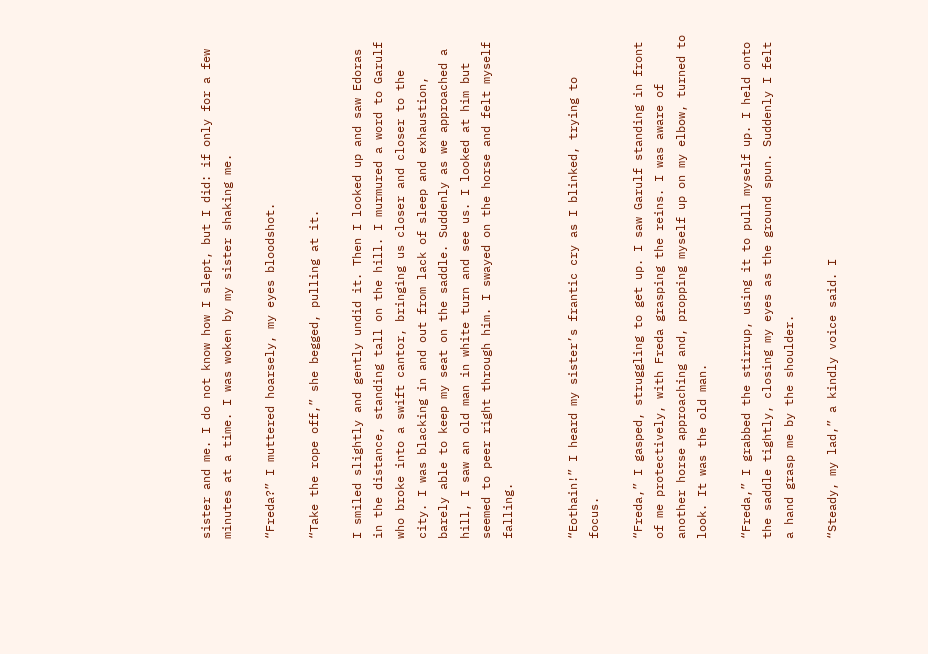sister and me. I do not know how I slept, but I did: if only for a few minutes at a time. I was woken by my sister shaking me.

“Freda?” I muttered hoarsely, my eyes bloodshot.

“Take the rope off,” she begged, pulling at it.

I smiled slightly and gently undid it. Then I looked up and saw Edoras in the distance, standing tall on the hill. I murmured a word to Garulf who broke into a swift cantor, bringing us closer and closer to the city. I was blacking in and out from lack of sleep and exhaustion, barely able to keep my seat on the saddle. Suddenly as we approached a hill, I saw an old man in white turn and see us. I looked at him but seemed to peer right through him. I swayed on the horse and felt myself falling.


“Eothain!” I heard my sister’s frantic cry as I blinked, trying to focus.

“Freda,” I gasped, struggling to get up. I saw Garulf standing in front of me protectively, with Freda grasping the reins. I was aware of another horse approaching and, propping myself up on my elbow, turned to look. It was the old man.

“Freda,” I grabbed the stirrup, using it to pull myself up. I held onto the saddle tightly, closing my eyes as the ground spun. Suddenly I felt a hand grasp me by the shoulder.

“Steady, my lad,” a kindly voice said. I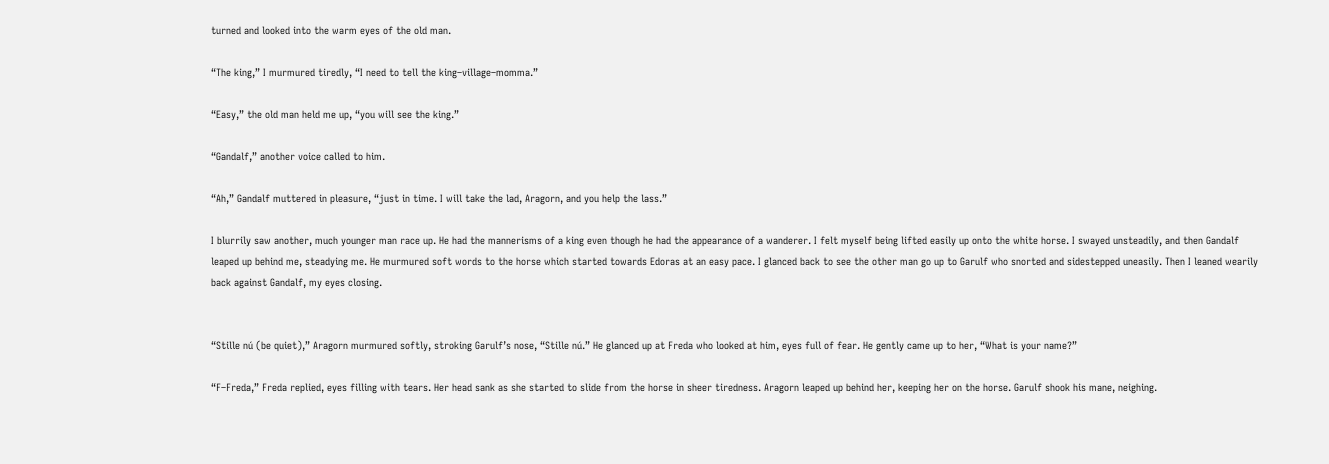turned and looked into the warm eyes of the old man.

“The king,” I murmured tiredly, “I need to tell the king–village–momma.”

“Easy,” the old man held me up, “you will see the king.”

“Gandalf,” another voice called to him.

“Ah,” Gandalf muttered in pleasure, “just in time. I will take the lad, Aragorn, and you help the lass.”

I blurrily saw another, much younger man race up. He had the mannerisms of a king even though he had the appearance of a wanderer. I felt myself being lifted easily up onto the white horse. I swayed unsteadily, and then Gandalf leaped up behind me, steadying me. He murmured soft words to the horse which started towards Edoras at an easy pace. I glanced back to see the other man go up to Garulf who snorted and sidestepped uneasily. Then I leaned wearily back against Gandalf, my eyes closing.


“Stille nú (be quiet),” Aragorn murmured softly, stroking Garulf’s nose, “Stille nú.” He glanced up at Freda who looked at him, eyes full of fear. He gently came up to her, “What is your name?”

“F–Freda,” Freda replied, eyes filling with tears. Her head sank as she started to slide from the horse in sheer tiredness. Aragorn leaped up behind her, keeping her on the horse. Garulf shook his mane, neighing.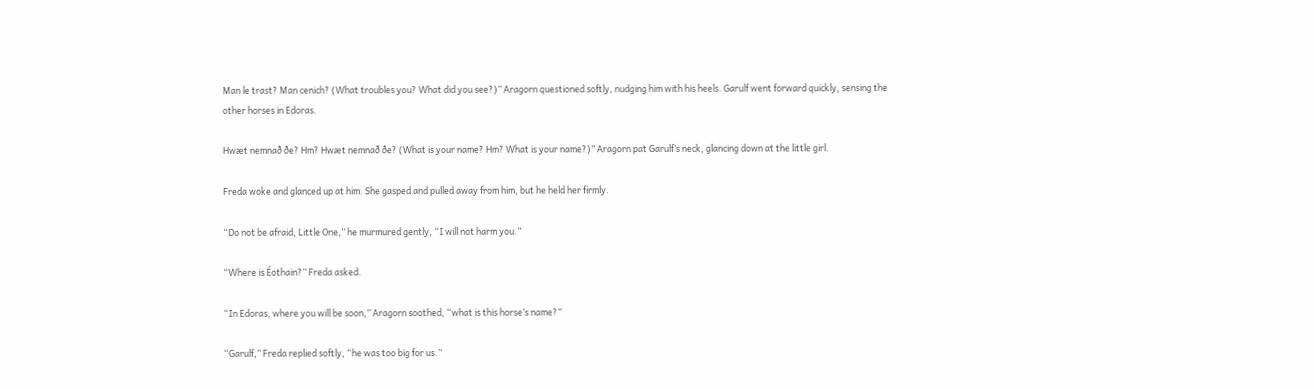Man le trast? Man cenich? (What troubles you? What did you see?)” Aragorn questioned softly, nudging him with his heels. Garulf went forward quickly, sensing the other horses in Edoras.

Hwæt nemnað ðe? Hm? Hwæt nemnað ðe? (What is your name? Hm? What is your name?)” Aragorn pat Garulf’s neck, glancing down at the little girl.

Freda woke and glanced up at him. She gasped and pulled away from him, but he held her firmly.

“Do not be afraid, Little One,” he murmured gently, “I will not harm you.”

“Where is Éothain?” Freda asked.

“In Edoras, where you will be soon,” Aragorn soothed, “what is this horse’s name?”

“Garulf,” Freda replied softly, “he was too big for us.”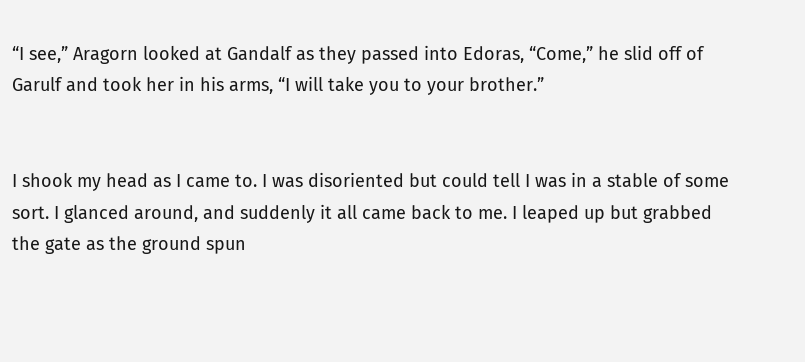“I see,” Aragorn looked at Gandalf as they passed into Edoras, “Come,” he slid off of Garulf and took her in his arms, “I will take you to your brother.”


I shook my head as I came to. I was disoriented but could tell I was in a stable of some sort. I glanced around, and suddenly it all came back to me. I leaped up but grabbed the gate as the ground spun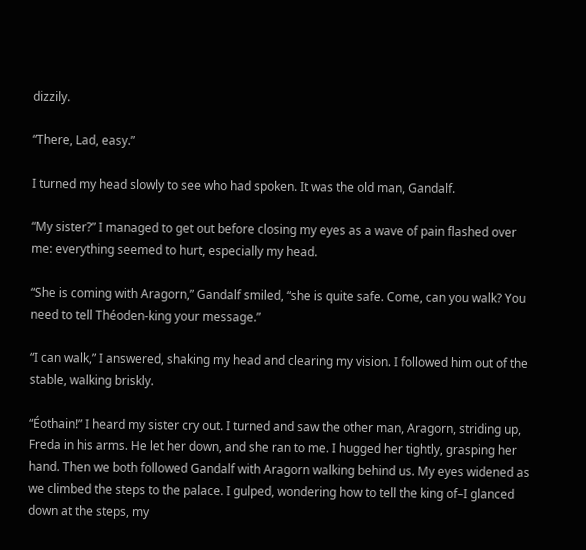dizzily.

“There, Lad, easy.”

I turned my head slowly to see who had spoken. It was the old man, Gandalf.

“My sister?” I managed to get out before closing my eyes as a wave of pain flashed over me: everything seemed to hurt, especially my head.

“She is coming with Aragorn,” Gandalf smiled, “she is quite safe. Come, can you walk? You need to tell Théoden-king your message.”

“I can walk,” I answered, shaking my head and clearing my vision. I followed him out of the stable, walking briskly.

“Éothain!” I heard my sister cry out. I turned and saw the other man, Aragorn, striding up, Freda in his arms. He let her down, and she ran to me. I hugged her tightly, grasping her hand. Then we both followed Gandalf with Aragorn walking behind us. My eyes widened as we climbed the steps to the palace. I gulped, wondering how to tell the king of–I glanced down at the steps, my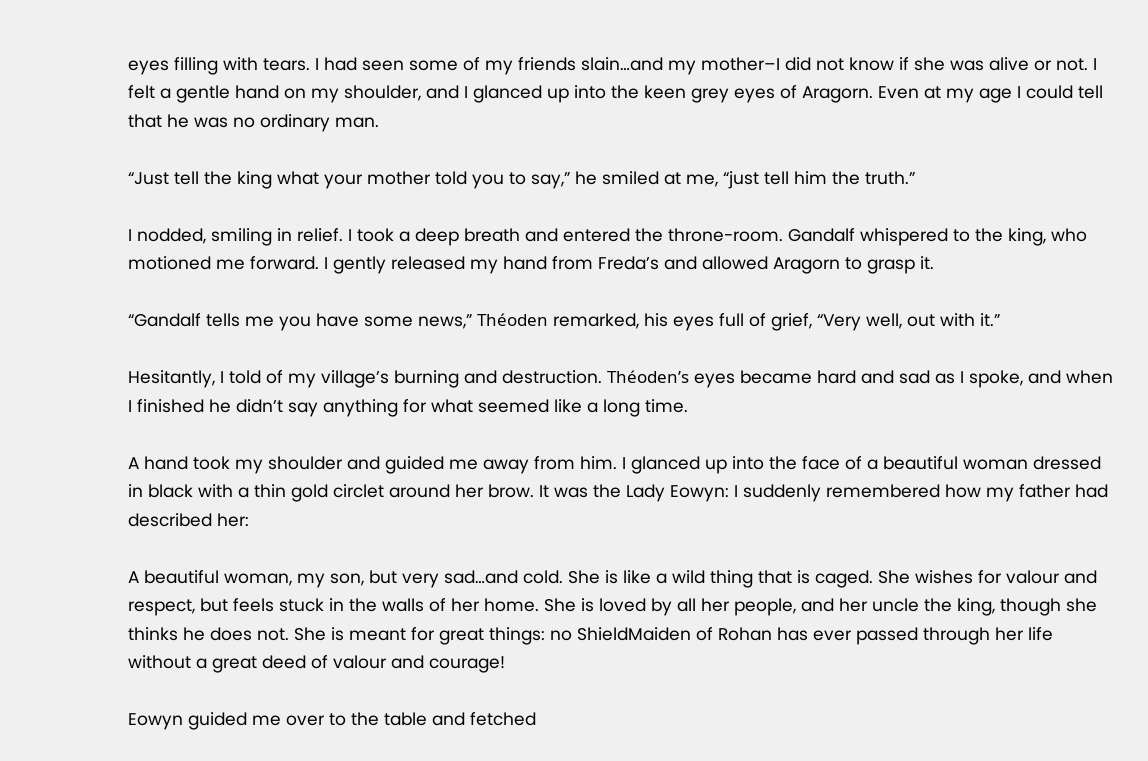eyes filling with tears. I had seen some of my friends slain…and my mother–I did not know if she was alive or not. I felt a gentle hand on my shoulder, and I glanced up into the keen grey eyes of Aragorn. Even at my age I could tell that he was no ordinary man.

“Just tell the king what your mother told you to say,” he smiled at me, “just tell him the truth.”

I nodded, smiling in relief. I took a deep breath and entered the throne-room. Gandalf whispered to the king, who motioned me forward. I gently released my hand from Freda’s and allowed Aragorn to grasp it.

“Gandalf tells me you have some news,” Théoden remarked, his eyes full of grief, “Very well, out with it.”

Hesitantly, I told of my village’s burning and destruction. Théoden’s eyes became hard and sad as I spoke, and when I finished he didn’t say anything for what seemed like a long time.

A hand took my shoulder and guided me away from him. I glanced up into the face of a beautiful woman dressed in black with a thin gold circlet around her brow. It was the Lady Eowyn: I suddenly remembered how my father had described her:

A beautiful woman, my son, but very sad…and cold. She is like a wild thing that is caged. She wishes for valour and respect, but feels stuck in the walls of her home. She is loved by all her people, and her uncle the king, though she thinks he does not. She is meant for great things: no ShieldMaiden of Rohan has ever passed through her life without a great deed of valour and courage!

Eowyn guided me over to the table and fetched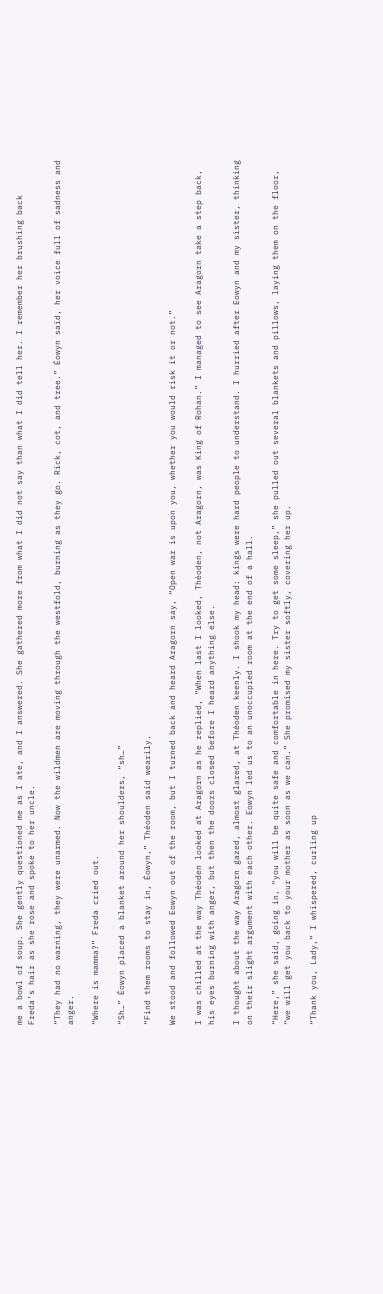me a bowl of soup. She gently questioned me as I ate, and I answered. She gathered more from what I did not say than what I did tell her. I remember her brushing back Freda’s hair as she rose and spoke to her uncle.

“They had no warning, they were unarmed. Now the wildmen are moving through the westfold, burning as they go. Rick, cot, and tree.” Éowyn said, her voice full of sadness and anger.

“Where is mamma?” Freda cried out.

“Sh…” Éowyn placed a blanket around her shoulders, “sh…”

“Find them rooms to stay in, Éowyn,” Théoden said wearily.

We stood and followed Eowyn out of the room, but I turned back and heard Aragorn say, “Open war is upon you, whether you would risk it or not.”

I was chilled at the way Théoden looked at Aragorn as he replied, “When last I looked, Théoden, not Aragorn, was King of Rohan.” I managed to see Aragorn take a step back, his eyes burning with anger, but then the doors closed before I heard anything else.

I thought about the way Aragorn gazed, almost glared, at Théoden keenly. I shook my head: kings were hard people to understand. I hurried after Eowyn and my sister, thinking on their slight argument with each other. Eowyn led us to an unoccupied room at the end of a hall.

“Here,” she said, going in, “you will be quite safe and comfortable in here. Try to get some sleep,” she pulled out several blankets and pillows, laying them on the floor, “we will get you back to your mother as soon as we can.” She promised my sister softly, covering her up.

“Thank you, Lady,” I whispered, curling up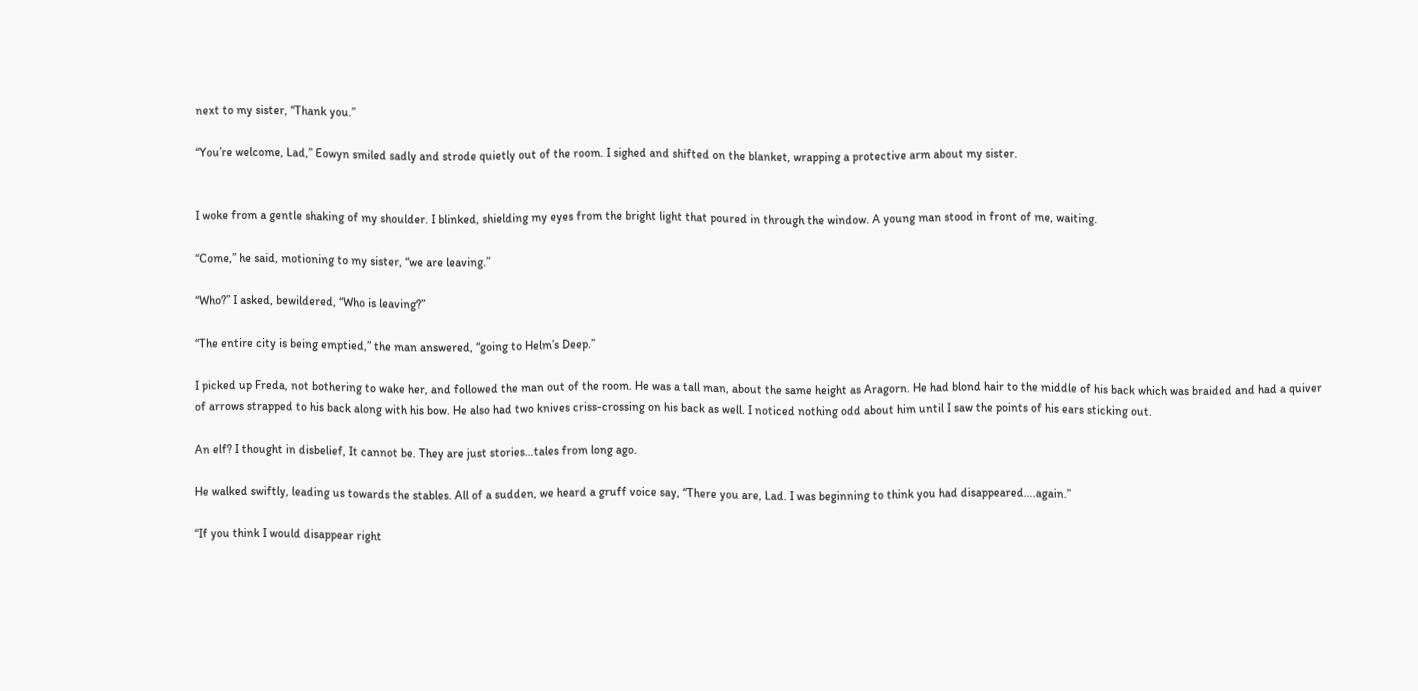next to my sister, “Thank you.”

“You’re welcome, Lad,” Eowyn smiled sadly and strode quietly out of the room. I sighed and shifted on the blanket, wrapping a protective arm about my sister.


I woke from a gentle shaking of my shoulder. I blinked, shielding my eyes from the bright light that poured in through the window. A young man stood in front of me, waiting.

“Come,” he said, motioning to my sister, “we are leaving.”

“Who?” I asked, bewildered, “Who is leaving?”

“The entire city is being emptied,” the man answered, “going to Helm’s Deep.”

I picked up Freda, not bothering to wake her, and followed the man out of the room. He was a tall man, about the same height as Aragorn. He had blond hair to the middle of his back which was braided and had a quiver of arrows strapped to his back along with his bow. He also had two knives criss-crossing on his back as well. I noticed nothing odd about him until I saw the points of his ears sticking out.

An elf? I thought in disbelief, It cannot be. They are just stories…tales from long ago.

He walked swiftly, leading us towards the stables. All of a sudden, we heard a gruff voice say, “There you are, Lad. I was beginning to think you had disappeared….again.”

“If you think I would disappear right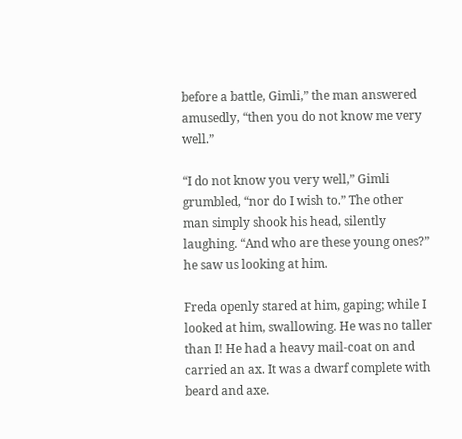before a battle, Gimli,” the man answered amusedly, “then you do not know me very well.”

“I do not know you very well,” Gimli grumbled, “nor do I wish to.” The other man simply shook his head, silently laughing. “And who are these young ones?” he saw us looking at him.

Freda openly stared at him, gaping; while I looked at him, swallowing. He was no taller than I! He had a heavy mail-coat on and carried an ax. It was a dwarf complete with beard and axe.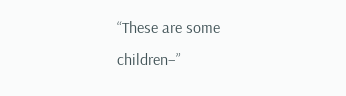“These are some children–”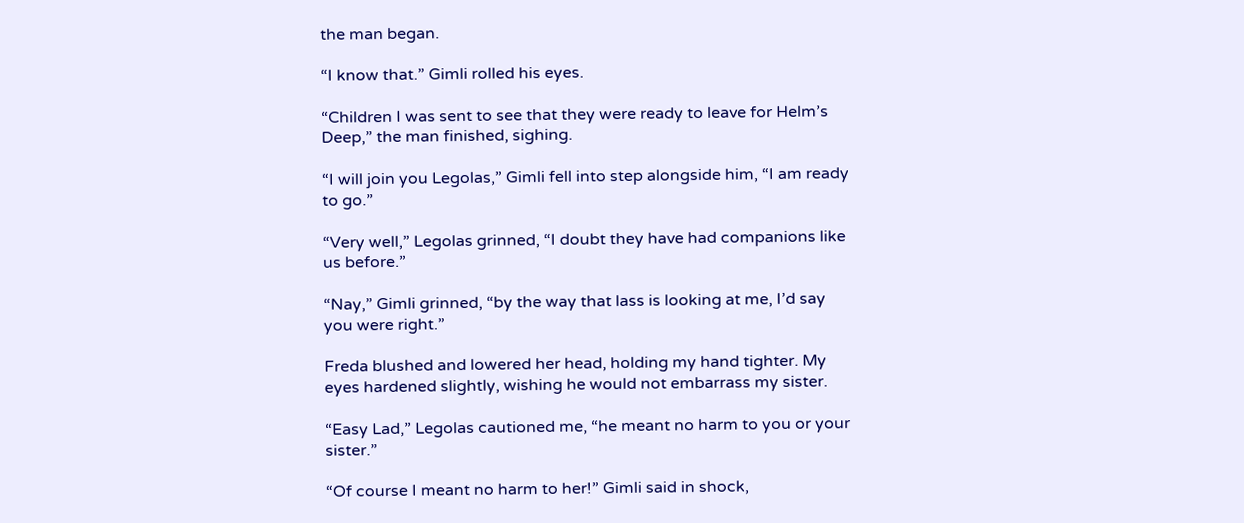the man began.

“I know that.” Gimli rolled his eyes.

“Children I was sent to see that they were ready to leave for Helm’s Deep,” the man finished, sighing.

“I will join you Legolas,” Gimli fell into step alongside him, “I am ready to go.”

“Very well,” Legolas grinned, “I doubt they have had companions like us before.”

“Nay,” Gimli grinned, “by the way that lass is looking at me, I’d say you were right.”

Freda blushed and lowered her head, holding my hand tighter. My eyes hardened slightly, wishing he would not embarrass my sister.

“Easy Lad,” Legolas cautioned me, “he meant no harm to you or your sister.”

“Of course I meant no harm to her!” Gimli said in shock,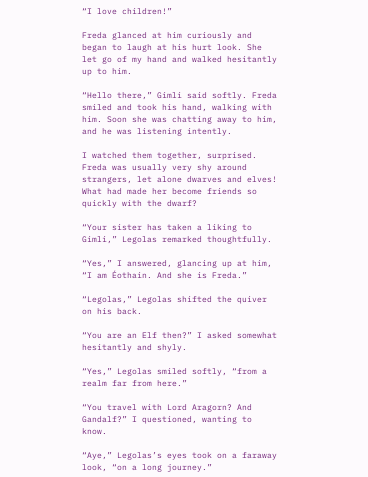“I love children!”

Freda glanced at him curiously and began to laugh at his hurt look. She let go of my hand and walked hesitantly up to him.

“Hello there,” Gimli said softly. Freda smiled and took his hand, walking with him. Soon she was chatting away to him, and he was listening intently.

I watched them together, surprised. Freda was usually very shy around strangers, let alone dwarves and elves! What had made her become friends so quickly with the dwarf?

“Your sister has taken a liking to Gimli,” Legolas remarked thoughtfully.

“Yes,” I answered, glancing up at him, “I am Éothain. And she is Freda.”

“Legolas,” Legolas shifted the quiver on his back.

“You are an Elf then?” I asked somewhat hesitantly and shyly.

“Yes,” Legolas smiled softly, “from a realm far from here.”

“You travel with Lord Aragorn? And Gandalf?” I questioned, wanting to know.

“Aye,” Legolas’s eyes took on a faraway look, “on a long journey.”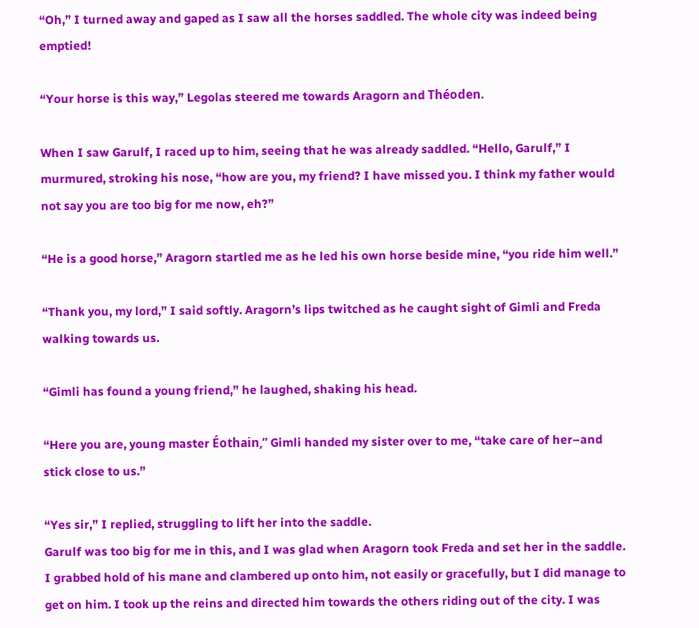“Oh,” I turned away and gaped as I saw all the horses saddled. The whole city was indeed being emptied!

“Your horse is this way,” Legolas steered me towards Aragorn and Théoden.

When I saw Garulf, I raced up to him, seeing that he was already saddled. “Hello, Garulf,” I murmured, stroking his nose, “how are you, my friend? I have missed you. I think my father would not say you are too big for me now, eh?”

“He is a good horse,” Aragorn startled me as he led his own horse beside mine, “you ride him well.”

“Thank you, my lord,” I said softly. Aragorn’s lips twitched as he caught sight of Gimli and Freda walking towards us.

“Gimli has found a young friend,” he laughed, shaking his head.

“Here you are, young master Éothain,” Gimli handed my sister over to me, “take care of her–and stick close to us.”

“Yes sir,” I replied, struggling to lift her into the saddle.
Garulf was too big for me in this, and I was glad when Aragorn took Freda and set her in the saddle. I grabbed hold of his mane and clambered up onto him, not easily or gracefully, but I did manage to get on him. I took up the reins and directed him towards the others riding out of the city. I was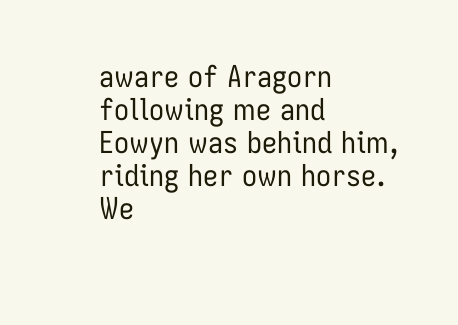aware of Aragorn following me and Eowyn was behind him, riding her own horse. We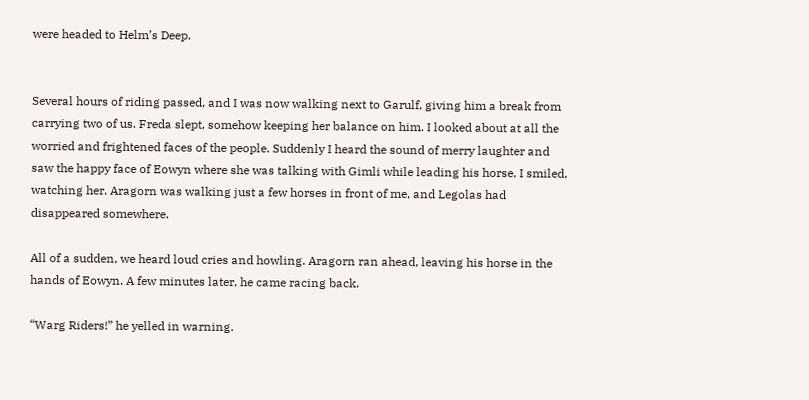were headed to Helm’s Deep.


Several hours of riding passed, and I was now walking next to Garulf, giving him a break from carrying two of us. Freda slept, somehow keeping her balance on him. I looked about at all the worried and frightened faces of the people. Suddenly I heard the sound of merry laughter and saw the happy face of Eowyn where she was talking with Gimli while leading his horse. I smiled, watching her. Aragorn was walking just a few horses in front of me, and Legolas had disappeared somewhere.

All of a sudden, we heard loud cries and howling. Aragorn ran ahead, leaving his horse in the hands of Eowyn. A few minutes later, he came racing back.

“Warg Riders!” he yelled in warning.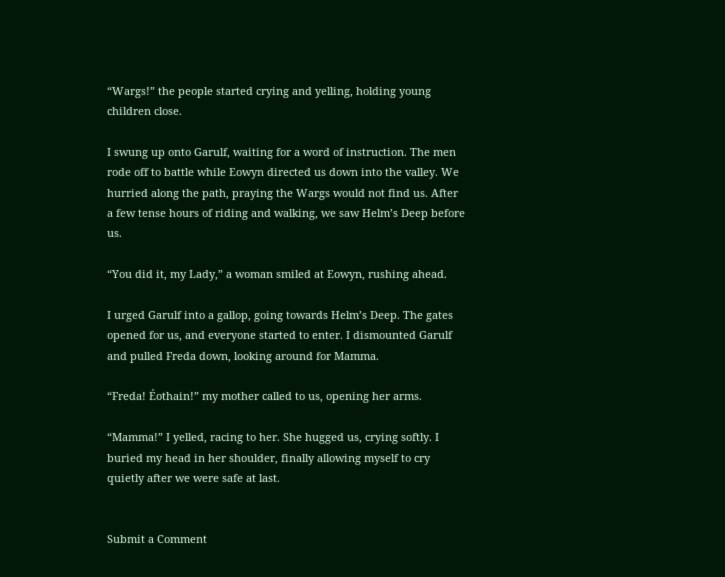“Wargs!” the people started crying and yelling, holding young children close.

I swung up onto Garulf, waiting for a word of instruction. The men rode off to battle while Eowyn directed us down into the valley. We hurried along the path, praying the Wargs would not find us. After a few tense hours of riding and walking, we saw Helm’s Deep before us.

“You did it, my Lady,” a woman smiled at Eowyn, rushing ahead.

I urged Garulf into a gallop, going towards Helm’s Deep. The gates opened for us, and everyone started to enter. I dismounted Garulf and pulled Freda down, looking around for Mamma.

“Freda! Éothain!” my mother called to us, opening her arms.

“Mamma!” I yelled, racing to her. She hugged us, crying softly. I buried my head in her shoulder, finally allowing myself to cry quietly after we were safe at last.


Submit a Comment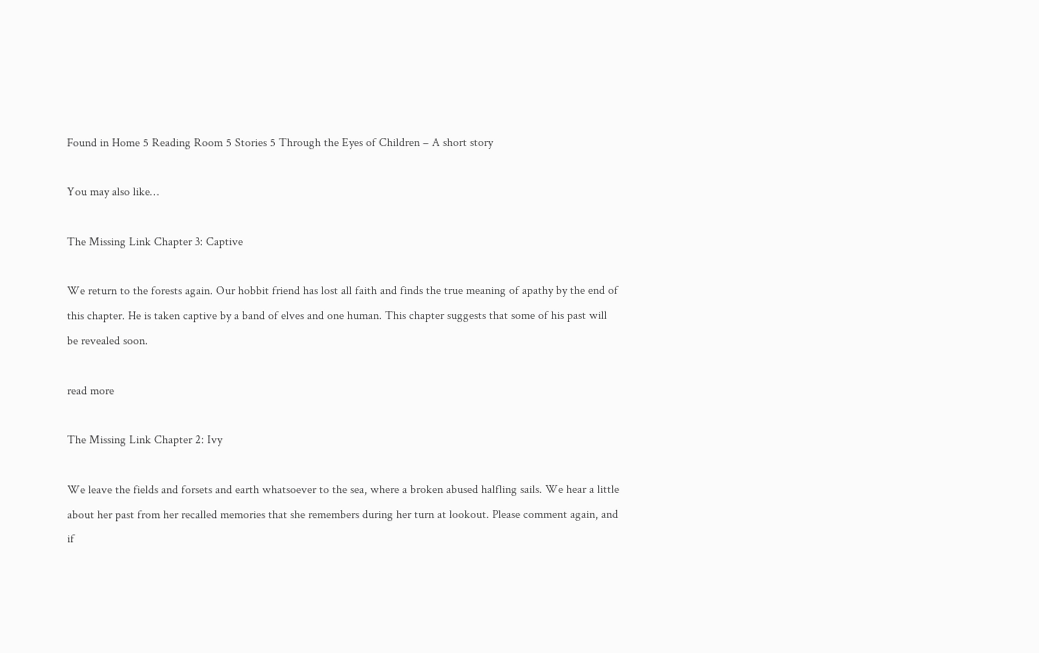Found in Home 5 Reading Room 5 Stories 5 Through the Eyes of Children – A short story

You may also like…

The Missing Link Chapter 3: Captive

We return to the forests again. Our hobbit friend has lost all faith and finds the true meaning of apathy by the end of this chapter. He is taken captive by a band of elves and one human. This chapter suggests that some of his past will be revealed soon.

read more

The Missing Link Chapter 2: Ivy

We leave the fields and forsets and earth whatsoever to the sea, where a broken abused halfling sails. We hear a little about her past from her recalled memories that she remembers during her turn at lookout. Please comment again, and if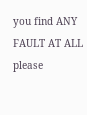you find ANY FAULT AT ALL please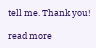tell me. Thank you!

read more